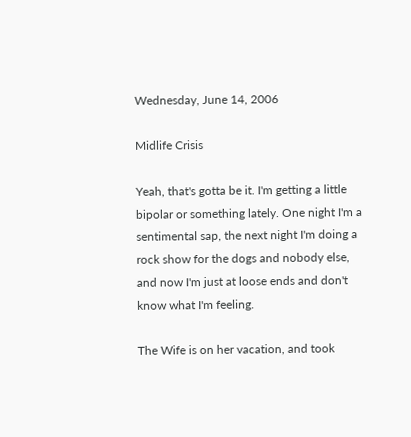Wednesday, June 14, 2006

Midlife Crisis

Yeah, that's gotta be it. I'm getting a little bipolar or something lately. One night I'm a sentimental sap, the next night I'm doing a rock show for the dogs and nobody else, and now I'm just at loose ends and don't know what I'm feeling.

The Wife is on her vacation, and took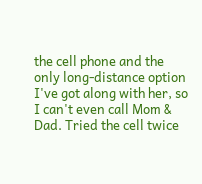the cell phone and the only long-distance option I've got along with her, so I can't even call Mom & Dad. Tried the cell twice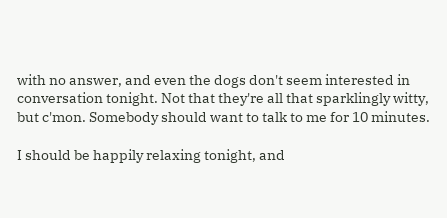with no answer, and even the dogs don't seem interested in conversation tonight. Not that they're all that sparklingly witty, but c'mon. Somebody should want to talk to me for 10 minutes.

I should be happily relaxing tonight, and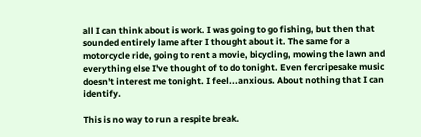all I can think about is work. I was going to go fishing, but then that sounded entirely lame after I thought about it. The same for a motorcycle ride, going to rent a movie, bicycling, mowing the lawn and everything else I've thought of to do tonight. Even fercripesake music doesn't interest me tonight. I feel...anxious. About nothing that I can identify.

This is no way to run a respite break.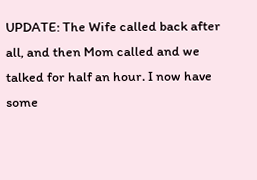UPDATE: The Wife called back after all, and then Mom called and we talked for half an hour. I now have some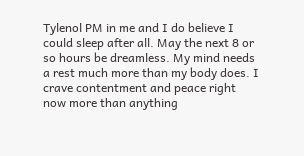Tylenol PM in me and I do believe I could sleep after all. May the next 8 or so hours be dreamless. My mind needs a rest much more than my body does. I crave contentment and peace right now more than anything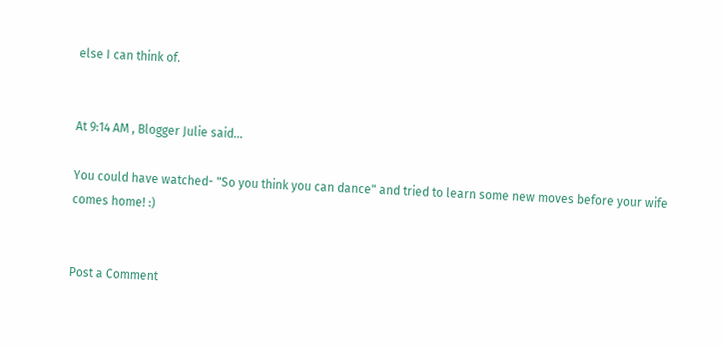else I can think of.


At 9:14 AM , Blogger Julie said...

You could have watched- "So you think you can dance" and tried to learn some new moves before your wife comes home! :)


Post a Comment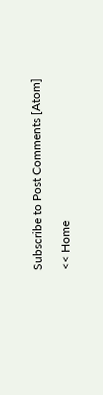Subscribe to Post Comments [Atom]

<< Home